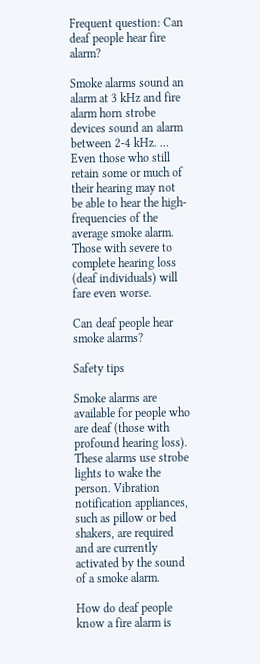Frequent question: Can deaf people hear fire alarm?

Smoke alarms sound an alarm at 3 kHz and fire alarm horn strobe devices sound an alarm between 2-4 kHz. … Even those who still retain some or much of their hearing may not be able to hear the high-frequencies of the average smoke alarm. Those with severe to complete hearing loss (deaf individuals) will fare even worse.

Can deaf people hear smoke alarms?

Safety tips

Smoke alarms are available for people who are deaf (those with profound hearing loss). These alarms use strobe lights to wake the person. Vibration notification appliances, such as pillow or bed shakers, are required and are currently activated by the sound of a smoke alarm.

How do deaf people know a fire alarm is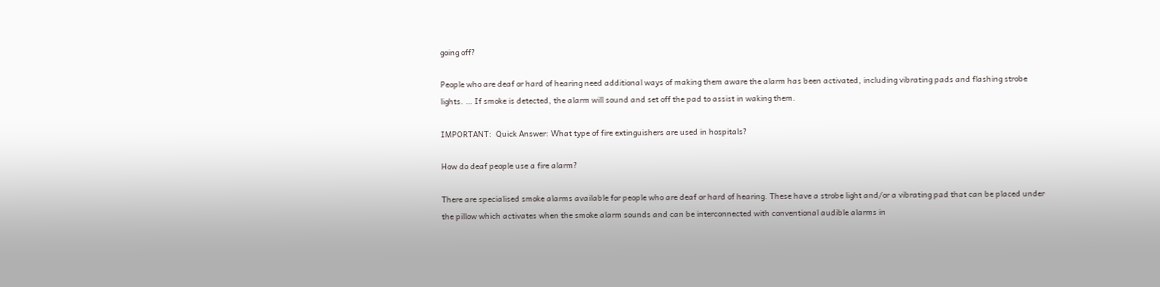going off?

People who are deaf or hard of hearing need additional ways of making them aware the alarm has been activated, including vibrating pads and flashing strobe lights. … If smoke is detected, the alarm will sound and set off the pad to assist in waking them.

IMPORTANT:  Quick Answer: What type of fire extinguishers are used in hospitals?

How do deaf people use a fire alarm?

There are specialised smoke alarms available for people who are deaf or hard of hearing. These have a strobe light and/or a vibrating pad that can be placed under the pillow which activates when the smoke alarm sounds and can be interconnected with conventional audible alarms in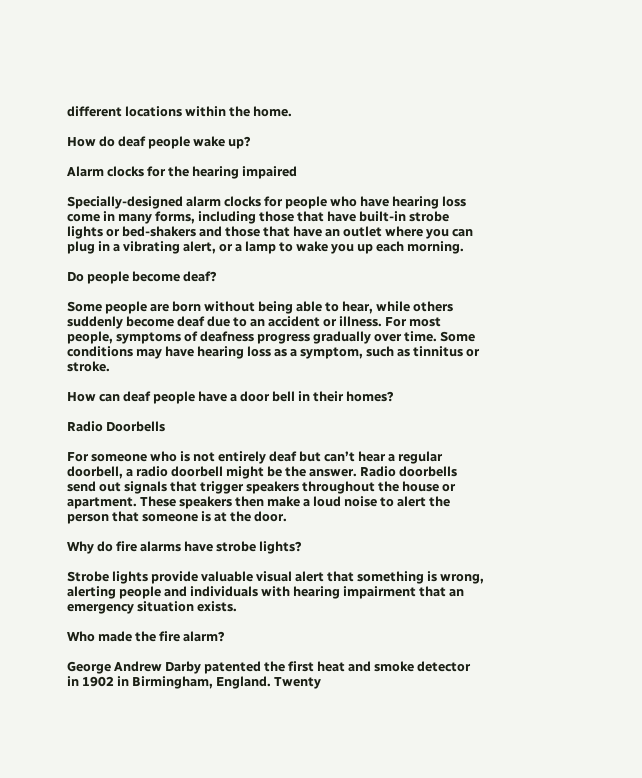different locations within the home.

How do deaf people wake up?

Alarm clocks for the hearing impaired

Specially-designed alarm clocks for people who have hearing loss come in many forms, including those that have built-in strobe lights or bed-shakers and those that have an outlet where you can plug in a vibrating alert, or a lamp to wake you up each morning.

Do people become deaf?

Some people are born without being able to hear, while others suddenly become deaf due to an accident or illness. For most people, symptoms of deafness progress gradually over time. Some conditions may have hearing loss as a symptom, such as tinnitus or stroke.

How can deaf people have a door bell in their homes?

Radio Doorbells

For someone who is not entirely deaf but can’t hear a regular doorbell, a radio doorbell might be the answer. Radio doorbells send out signals that trigger speakers throughout the house or apartment. These speakers then make a loud noise to alert the person that someone is at the door.

Why do fire alarms have strobe lights?

Strobe lights provide valuable visual alert that something is wrong, alerting people and individuals with hearing impairment that an emergency situation exists.

Who made the fire alarm?

George Andrew Darby patented the first heat and smoke detector in 1902 in Birmingham, England. Twenty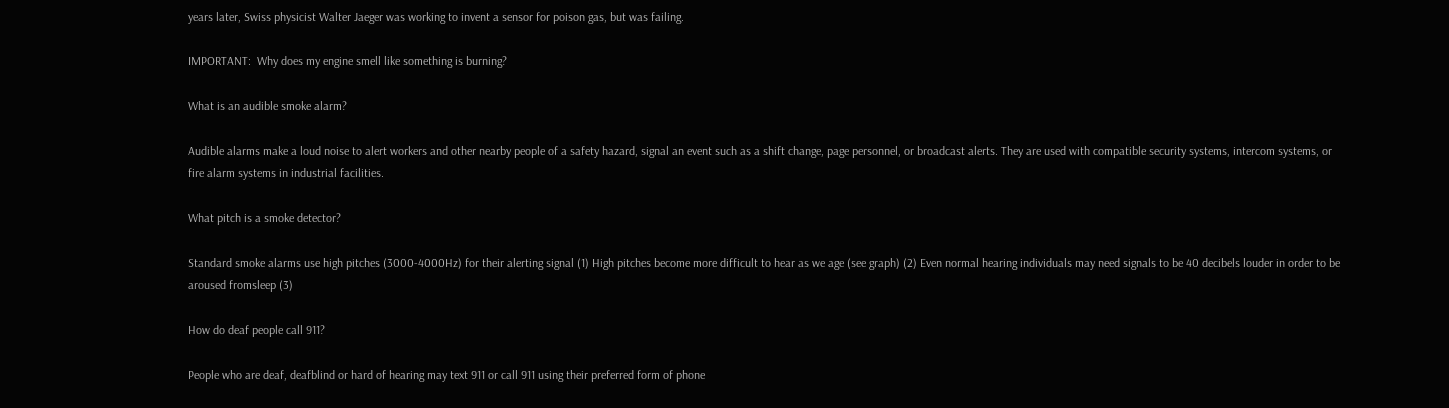years later, Swiss physicist Walter Jaeger was working to invent a sensor for poison gas, but was failing.

IMPORTANT:  Why does my engine smell like something is burning?

What is an audible smoke alarm?

Audible alarms make a loud noise to alert workers and other nearby people of a safety hazard, signal an event such as a shift change, page personnel, or broadcast alerts. They are used with compatible security systems, intercom systems, or fire alarm systems in industrial facilities.

What pitch is a smoke detector?

Standard smoke alarms use high pitches (3000-4000Hz) for their alerting signal (1) High pitches become more difficult to hear as we age (see graph) (2) Even normal hearing individuals may need signals to be 40 decibels louder in order to be aroused fromsleep (3)

How do deaf people call 911?

People who are deaf, deafblind or hard of hearing may text 911 or call 911 using their preferred form of phone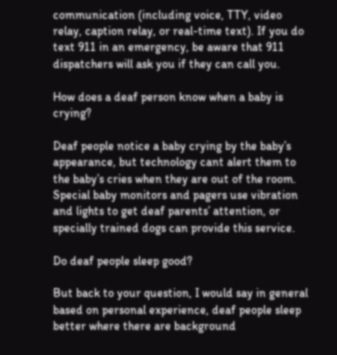communication (including voice, TTY, video relay, caption relay, or real-time text). If you do text 911 in an emergency, be aware that 911 dispatchers will ask you if they can call you.

How does a deaf person know when a baby is crying?

Deaf people notice a baby crying by the baby’s appearance, but technology cant alert them to the baby’s cries when they are out of the room. Special baby monitors and pagers use vibration and lights to get deaf parents’ attention, or specially trained dogs can provide this service.

Do deaf people sleep good?

But back to your question, I would say in general based on personal experience, deaf people sleep better where there are background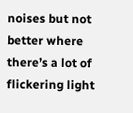noises but not better where there’s a lot of flickering light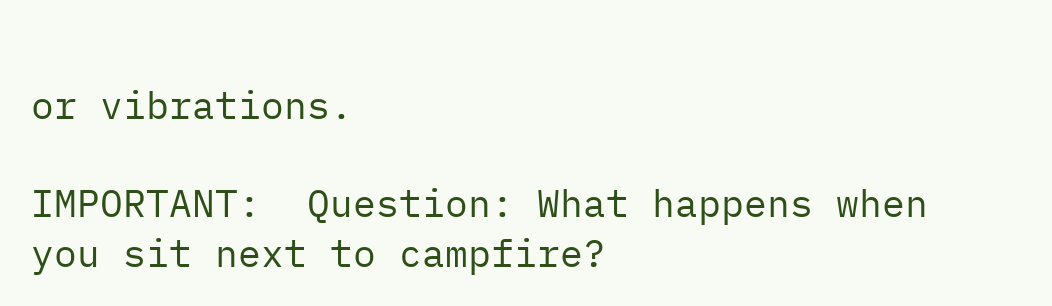or vibrations.

IMPORTANT:  Question: What happens when you sit next to campfire?